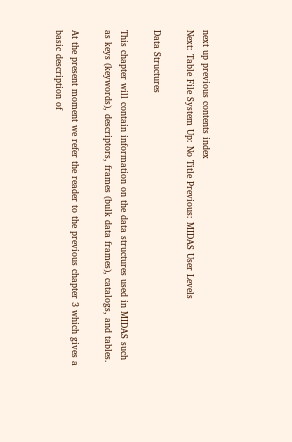next up previous contents index
Next: Table File System Up: No Title Previous: MIDAS User Levels

Data Structures

This chapter will contain information on the data structures used in MIDAS such as keys (keywords), descriptors, frames (bulk data frames), catalogs, and tables.

At the present moment we refer the reader to the previous chapter 3 which gives a basic description of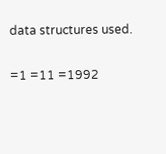data structures used.

=1 =11 =1992